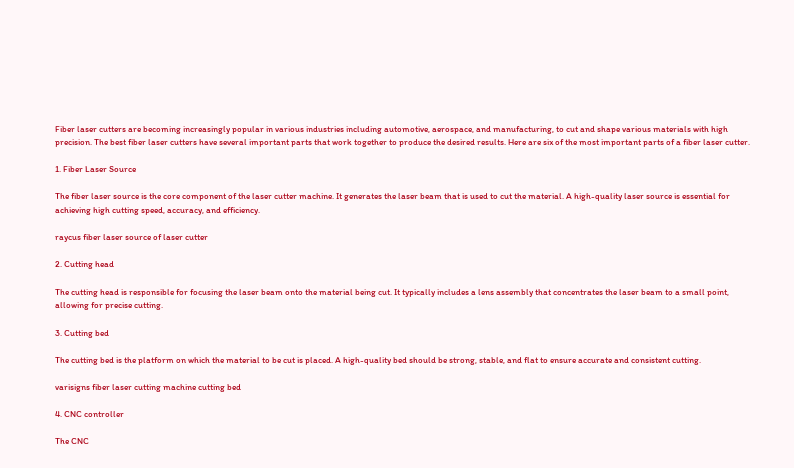Fiber laser cutters are becoming increasingly popular in various industries including automotive, aerospace, and manufacturing, to cut and shape various materials with high precision. The best fiber laser cutters have several important parts that work together to produce the desired results. Here are six of the most important parts of a fiber laser cutter.

1. Fiber Laser Source

The fiber laser source is the core component of the laser cutter machine. It generates the laser beam that is used to cut the material. A high-quality laser source is essential for achieving high cutting speed, accuracy, and efficiency.

raycus fiber laser source of laser cutter

2. Cutting head

The cutting head is responsible for focusing the laser beam onto the material being cut. It typically includes a lens assembly that concentrates the laser beam to a small point, allowing for precise cutting.

3. Cutting bed

The cutting bed is the platform on which the material to be cut is placed. A high-quality bed should be strong, stable, and flat to ensure accurate and consistent cutting.

varisigns fiber laser cutting machine cutting bed

4. CNC controller

The CNC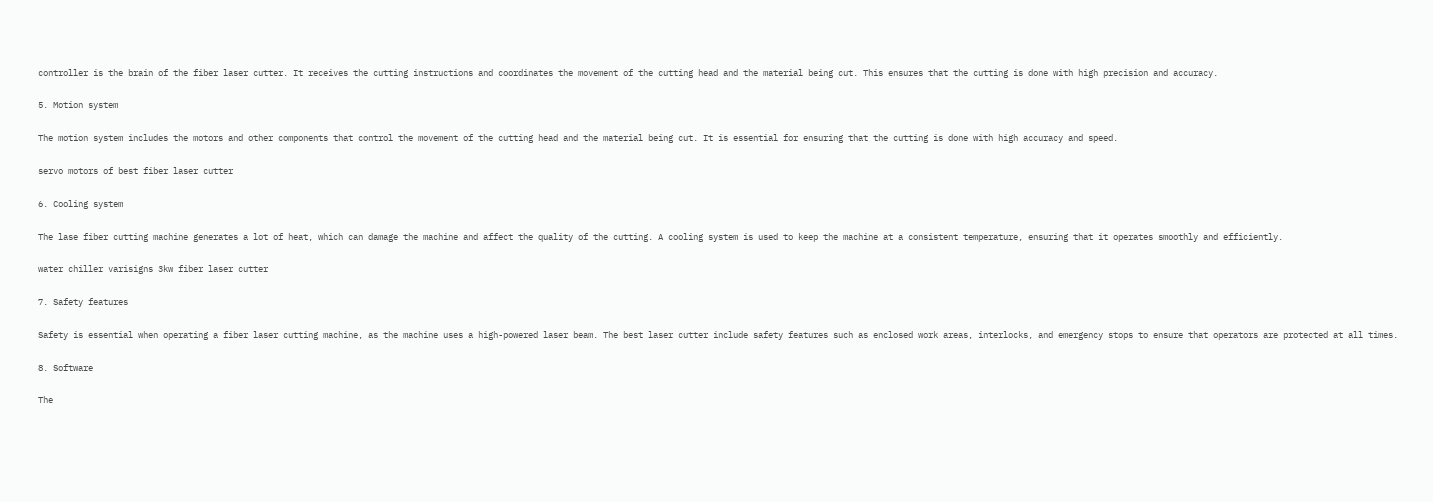controller is the brain of the fiber laser cutter. It receives the cutting instructions and coordinates the movement of the cutting head and the material being cut. This ensures that the cutting is done with high precision and accuracy.

5. Motion system

The motion system includes the motors and other components that control the movement of the cutting head and the material being cut. It is essential for ensuring that the cutting is done with high accuracy and speed.

servo motors of best fiber laser cutter

6. Cooling system

The lase fiber cutting machine generates a lot of heat, which can damage the machine and affect the quality of the cutting. A cooling system is used to keep the machine at a consistent temperature, ensuring that it operates smoothly and efficiently.

water chiller varisigns 3kw fiber laser cutter

7. Safety features

Safety is essential when operating a fiber laser cutting machine, as the machine uses a high-powered laser beam. The best laser cutter include safety features such as enclosed work areas, interlocks, and emergency stops to ensure that operators are protected at all times.

8. Software

The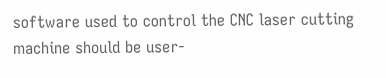software used to control the CNC laser cutting machine should be user-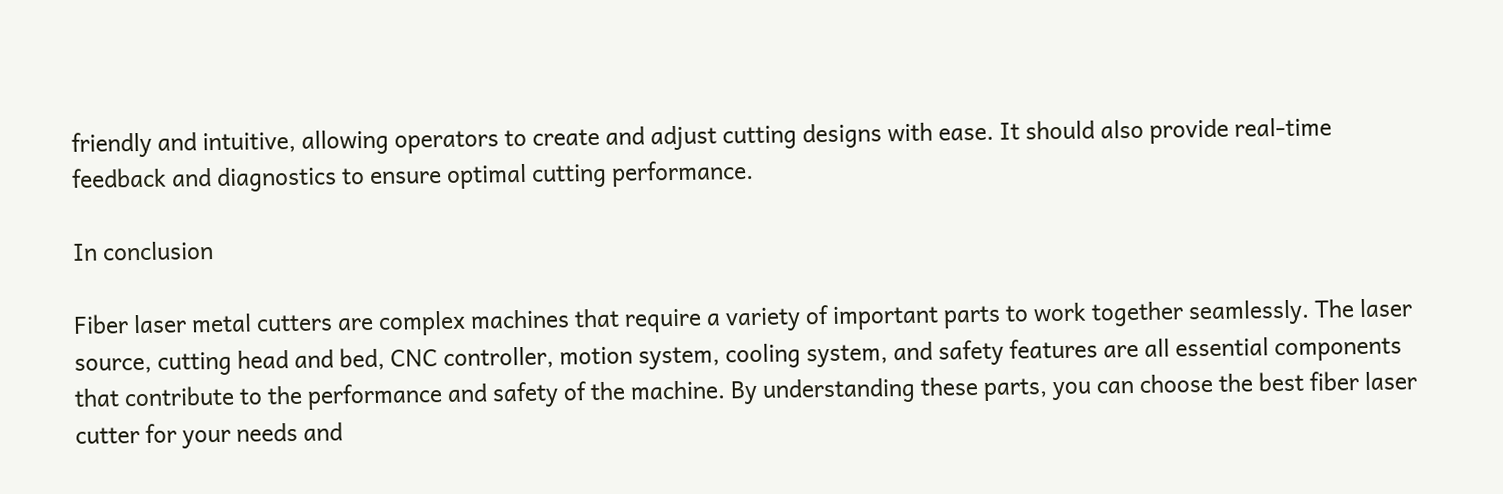friendly and intuitive, allowing operators to create and adjust cutting designs with ease. It should also provide real-time feedback and diagnostics to ensure optimal cutting performance.

In conclusion

Fiber laser metal cutters are complex machines that require a variety of important parts to work together seamlessly. The laser source, cutting head and bed, CNC controller, motion system, cooling system, and safety features are all essential components that contribute to the performance and safety of the machine. By understanding these parts, you can choose the best fiber laser cutter for your needs and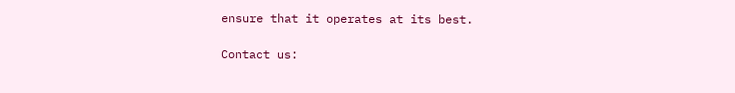ensure that it operates at its best.

Contact us: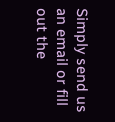Simply send us an email or fill out the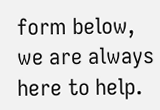form below, we are always here to help.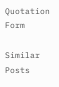Quotation Form

Similar Posts